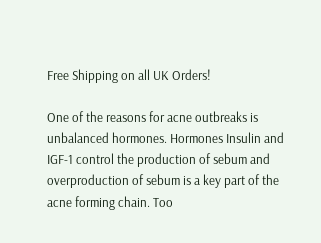Free Shipping on all UK Orders!

One of the reasons for acne outbreaks is unbalanced hormones. Hormones Insulin and IGF-1 control the production of sebum and overproduction of sebum is a key part of the acne forming chain. Too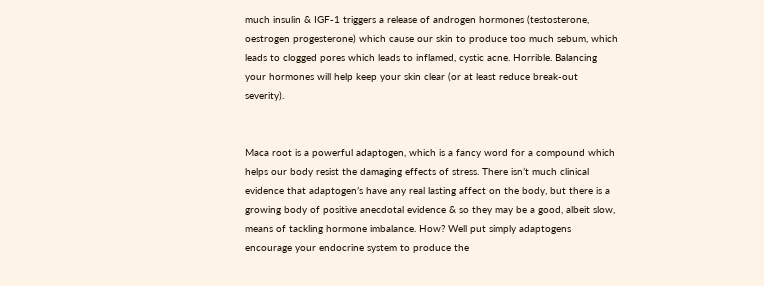much insulin & IGF-1 triggers a release of androgen hormones (testosterone, oestrogen progesterone) which cause our skin to produce too much sebum, which leads to clogged pores which leads to inflamed, cystic acne. Horrible. Balancing your hormones will help keep your skin clear (or at least reduce break-out severity).


Maca root is a powerful adaptogen, which is a fancy word for a compound which helps our body resist the damaging effects of stress. There isn’t much clinical evidence that adaptogen’s have any real lasting affect on the body, but there is a growing body of positive anecdotal evidence & so they may be a good, albeit slow, means of tackling hormone imbalance. How? Well put simply adaptogens encourage your endocrine system to produce the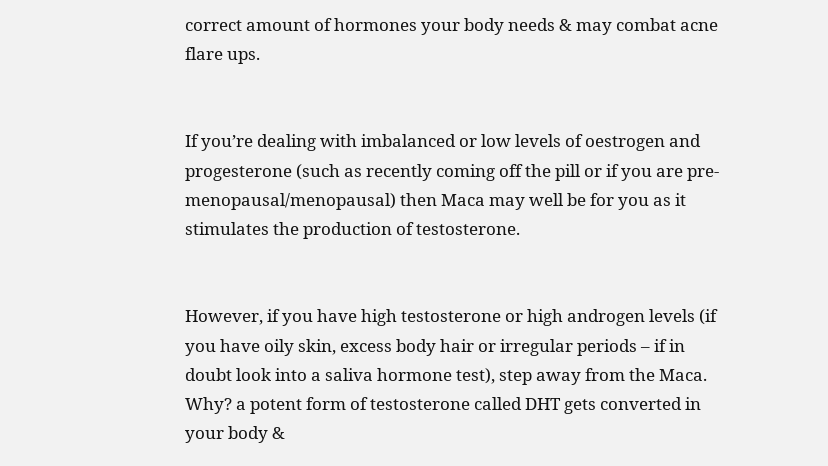correct amount of hormones your body needs & may combat acne flare ups.


If you’re dealing with imbalanced or low levels of oestrogen and progesterone (such as recently coming off the pill or if you are pre-menopausal/menopausal) then Maca may well be for you as it stimulates the production of testosterone.


However, if you have high testosterone or high androgen levels (if you have oily skin, excess body hair or irregular periods – if in doubt look into a saliva hormone test), step away from the Maca. Why? a potent form of testosterone called DHT gets converted in your body &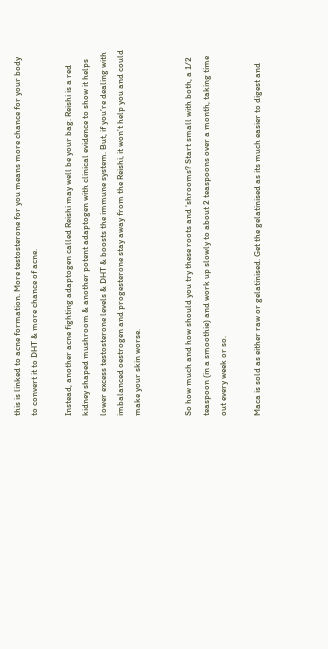this is linked to acne formation. More testosterone for you means more chance for your body to convert it to DHT & more chance of acne.

Instead, another acne fighting adaptogen called Reishi may well be your bag. Reishi is a red kidney shaped mushroom & another potent adaptogen with clinical evidence to show it helps lower excess testosterone levels & DHT & boosts the immune system. But, if you’re dealing with imbalanced oestrogen and progesterone stay away from the Reishi, it won’t help you and could make your skin worse.


So how much and how should you try these roots and ‘shrooms? Start small with both, a 1/2 teaspoon (in a smoothie) and work up slowly to about 2 teaspoons over a month, taking time out every week or so.

Maca is sold as either raw or gelatinised. Get the gelatinised as its much easier to digest and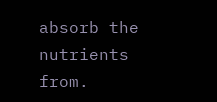absorb the nutrients from.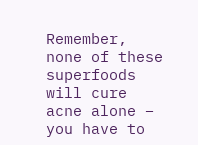Remember, none of these superfoods will cure acne alone – you have to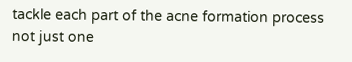tackle each part of the acne formation process not just one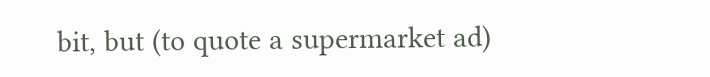bit, but (to quote a supermarket ad)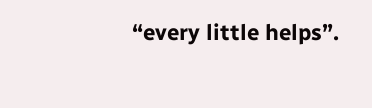“every little helps”.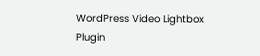WordPress Video Lightbox Plugin